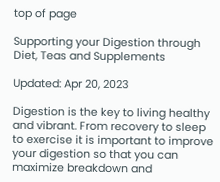top of page

Supporting your Digestion through Diet, Teas and Supplements

Updated: Apr 20, 2023

Digestion is the key to living healthy and vibrant. From recovery to sleep to exercise it is important to improve your digestion so that you can maximize breakdown and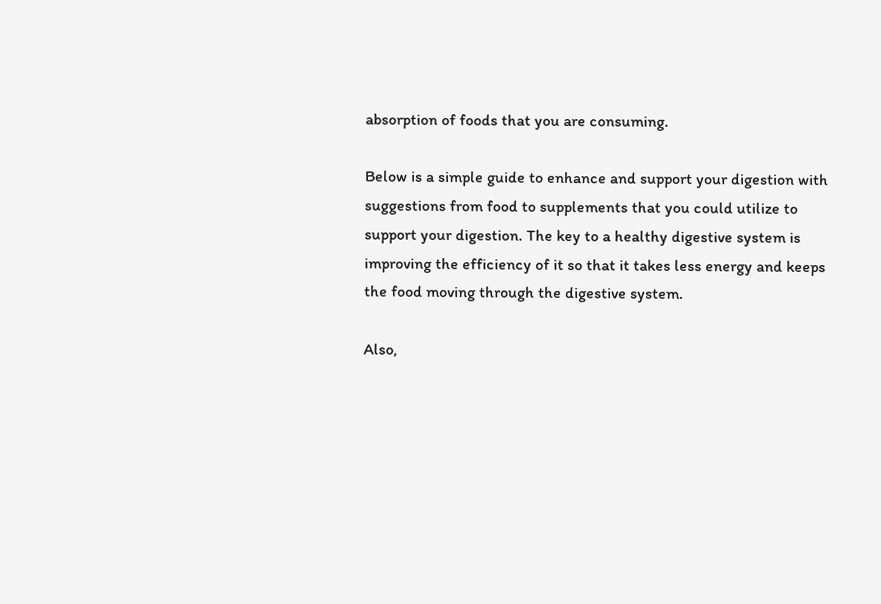absorption of foods that you are consuming.

Below is a simple guide to enhance and support your digestion with suggestions from food to supplements that you could utilize to support your digestion. The key to a healthy digestive system is improving the efficiency of it so that it takes less energy and keeps the food moving through the digestive system.

Also,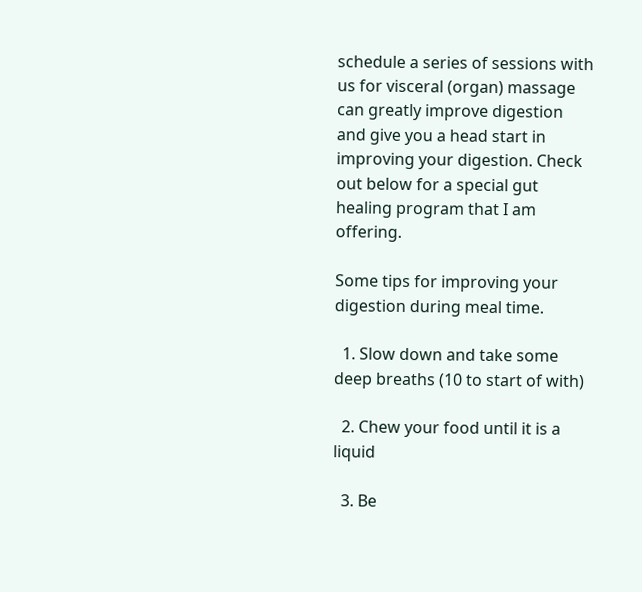schedule a series of sessions with us for visceral (organ) massage can greatly improve digestion and give you a head start in improving your digestion. Check out below for a special gut healing program that I am offering.

Some tips for improving your digestion during meal time.

  1. Slow down and take some deep breaths (10 to start of with)

  2. Chew your food until it is a liquid

  3. Be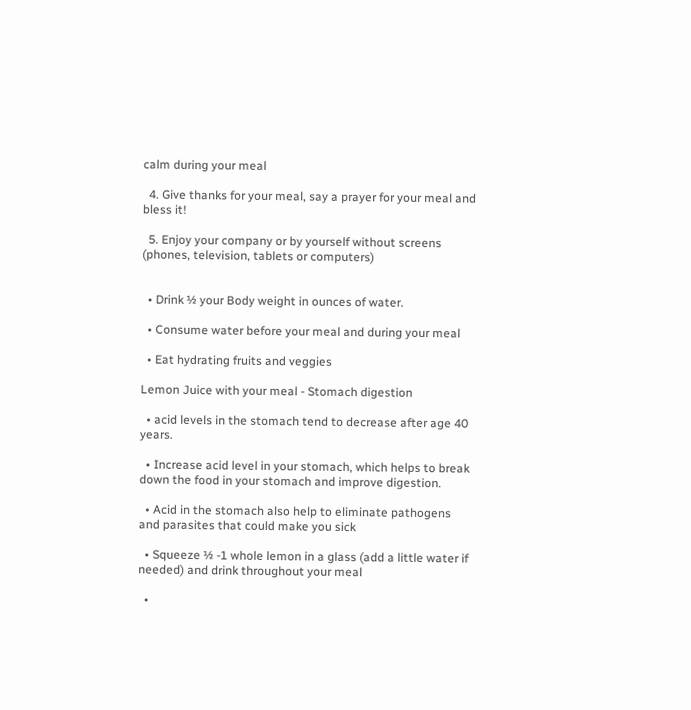calm during your meal

  4. Give thanks for your meal, say a prayer for your meal and bless it!

  5. Enjoy your company or by yourself without screens (phones, television, tablets or computers)


  • Drink ½ your Body weight in ounces of water.

  • Consume water before your meal and during your meal

  • Eat hydrating fruits and veggies

Lemon Juice with your meal - Stomach digestion

  • acid levels in the stomach tend to decrease after age 40 years.

  • Increase acid level in your stomach, which helps to break down the food in your stomach and improve digestion.

  • Acid in the stomach also help to eliminate pathogens and parasites that could make you sick

  • Squeeze ½ -1 whole lemon in a glass (add a little water if needed) and drink throughout your meal

  •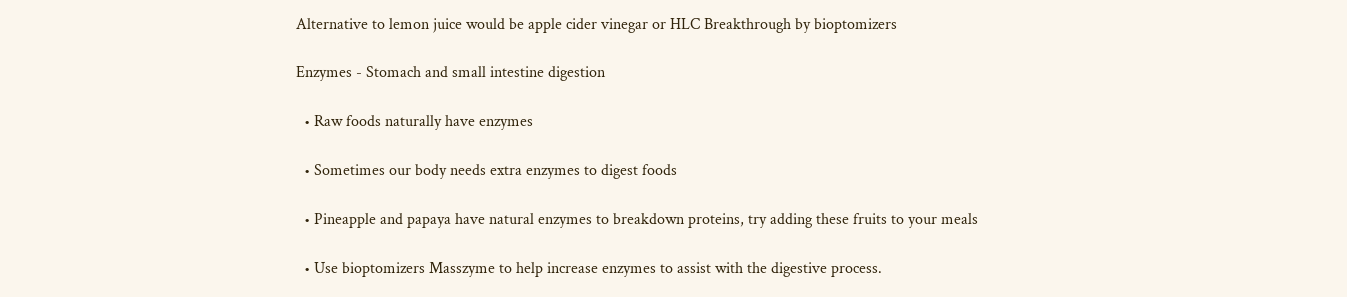Alternative to lemon juice would be apple cider vinegar or HLC Breakthrough by bioptomizers

Enzymes - Stomach and small intestine digestion

  • Raw foods naturally have enzymes

  • Sometimes our body needs extra enzymes to digest foods

  • Pineapple and papaya have natural enzymes to breakdown proteins, try adding these fruits to your meals

  • Use bioptomizers Masszyme to help increase enzymes to assist with the digestive process.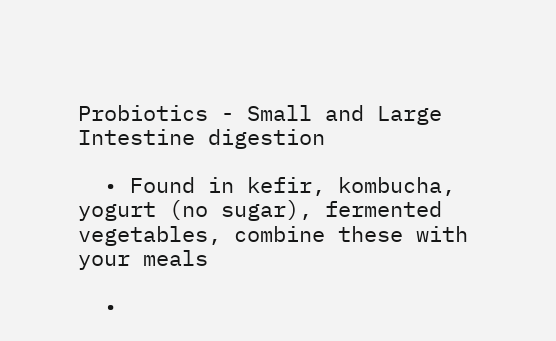Probiotics - Small and Large Intestine digestion

  • Found in kefir, kombucha, yogurt (no sugar), fermented vegetables, combine these with your meals

  •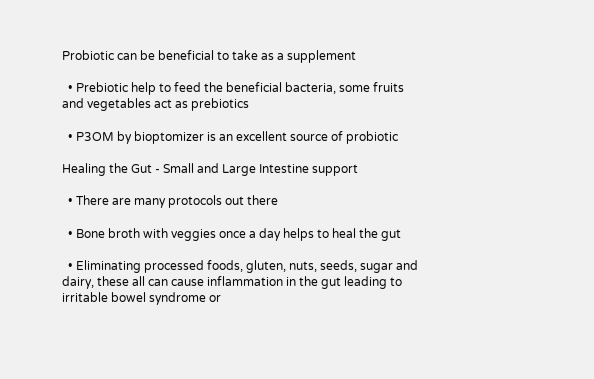Probiotic can be beneficial to take as a supplement

  • Prebiotic help to feed the beneficial bacteria, some fruits and vegetables act as prebiotics

  • P3OM by bioptomizer is an excellent source of probiotic

Healing the Gut - Small and Large Intestine support

  • There are many protocols out there

  • Bone broth with veggies once a day helps to heal the gut

  • Eliminating processed foods, gluten, nuts, seeds, sugar and dairy, these all can cause inflammation in the gut leading to irritable bowel syndrome or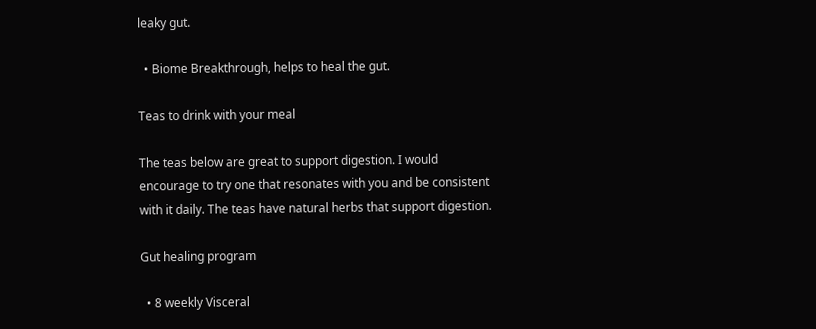leaky gut.

  • Biome Breakthrough, helps to heal the gut.

Teas to drink with your meal

The teas below are great to support digestion. I would encourage to try one that resonates with you and be consistent with it daily. The teas have natural herbs that support digestion.

Gut healing program

  • 8 weekly Visceral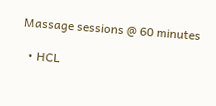Massage sessions @ 60 minutes

  • HCL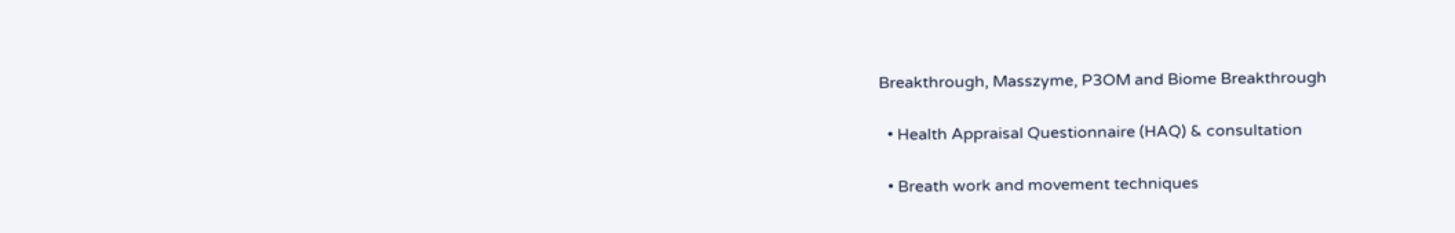Breakthrough, Masszyme, P3OM and Biome Breakthrough

  • Health Appraisal Questionnaire (HAQ) & consultation

  • Breath work and movement techniques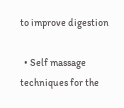to improve digestion

  • Self massage techniques for the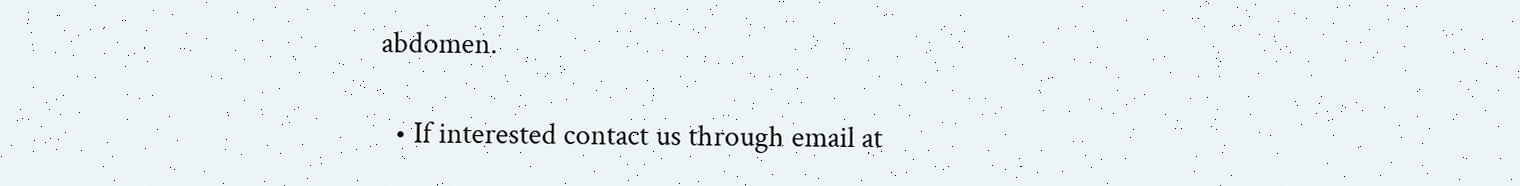abdomen.

  • If interested contact us through email at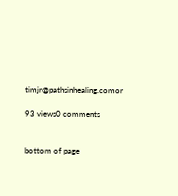timjr@pathsinhealing.comor

93 views0 comments


bottom of page